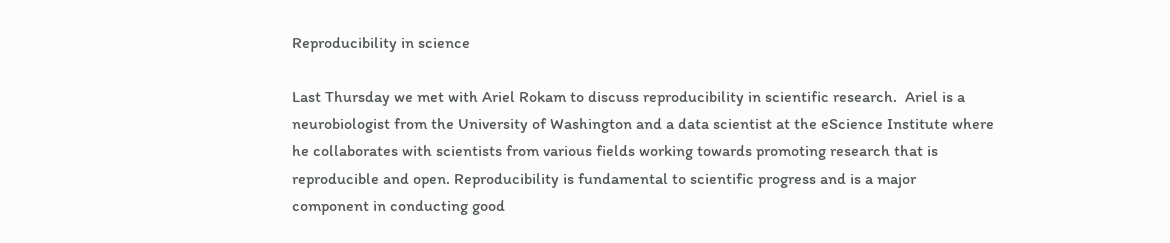Reproducibility in science

Last Thursday we met with Ariel Rokam to discuss reproducibility in scientific research.  Ariel is a neurobiologist from the University of Washington and a data scientist at the eScience Institute where he collaborates with scientists from various fields working towards promoting research that is reproducible and open. Reproducibility is fundamental to scientific progress and is a major component in conducting good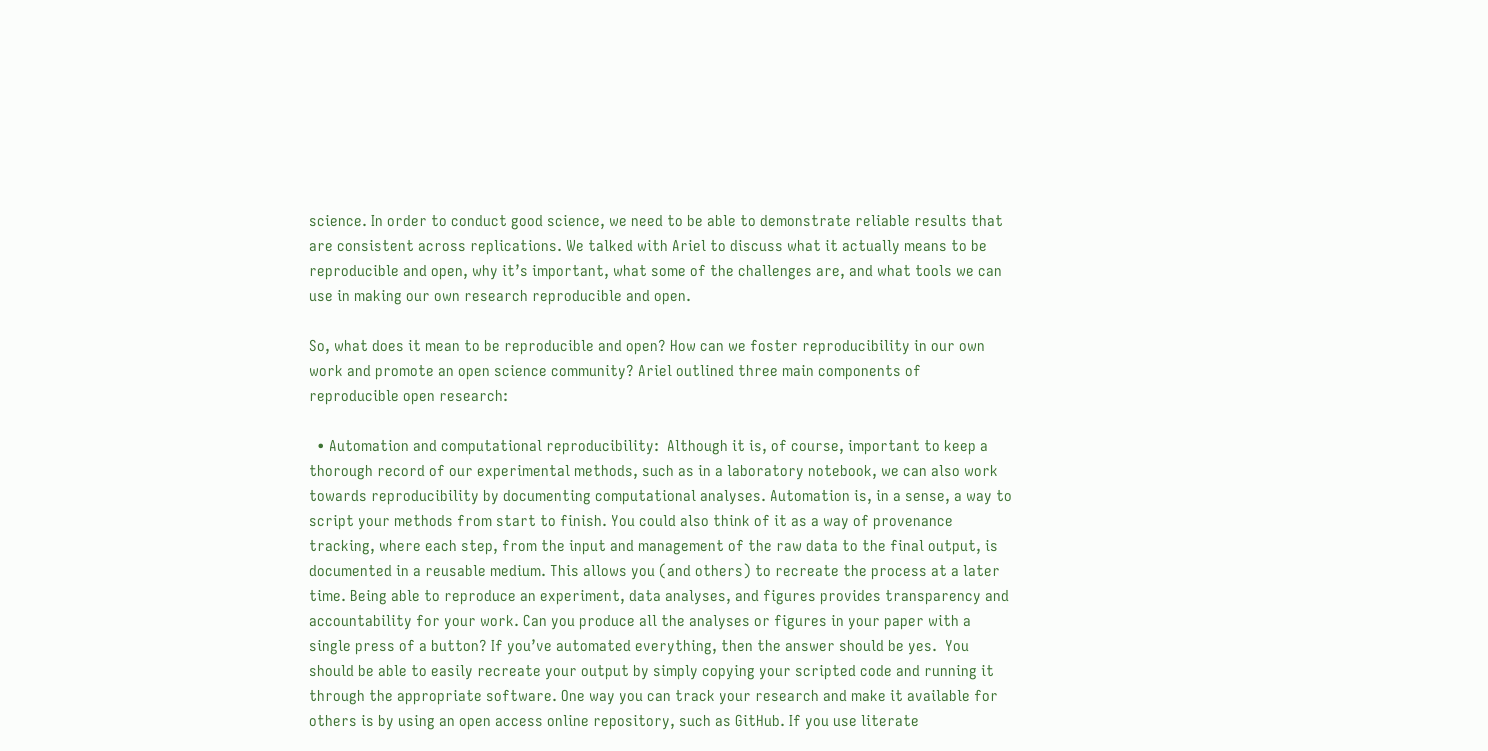science. In order to conduct good science, we need to be able to demonstrate reliable results that are consistent across replications. We talked with Ariel to discuss what it actually means to be reproducible and open, why it’s important, what some of the challenges are, and what tools we can use in making our own research reproducible and open.

So, what does it mean to be reproducible and open? How can we foster reproducibility in our own work and promote an open science community? Ariel outlined three main components of reproducible open research:

  • Automation and computational reproducibility:  Although it is, of course, important to keep a thorough record of our experimental methods, such as in a laboratory notebook, we can also work towards reproducibility by documenting computational analyses. Automation is, in a sense, a way to script your methods from start to finish. You could also think of it as a way of provenance tracking, where each step, from the input and management of the raw data to the final output, is documented in a reusable medium. This allows you (and others) to recreate the process at a later time. Being able to reproduce an experiment, data analyses, and figures provides transparency and accountability for your work. Can you produce all the analyses or figures in your paper with a single press of a button? If you’ve automated everything, then the answer should be yes.  You should be able to easily recreate your output by simply copying your scripted code and running it through the appropriate software. One way you can track your research and make it available for others is by using an open access online repository, such as GitHub. If you use literate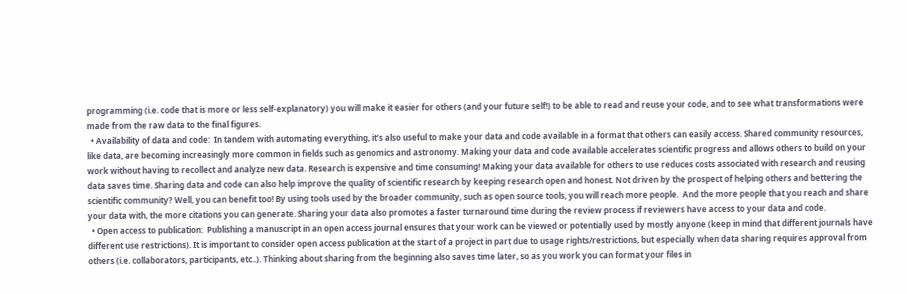programming (i.e. code that is more or less self-explanatory) you will make it easier for others (and your future self!) to be able to read and reuse your code, and to see what transformations were made from the raw data to the final figures.
  • Availability of data and code:  In tandem with automating everything, it’s also useful to make your data and code available in a format that others can easily access. Shared community resources, like data, are becoming increasingly more common in fields such as genomics and astronomy. Making your data and code available accelerates scientific progress and allows others to build on your work without having to recollect and analyze new data. Research is expensive and time consuming! Making your data available for others to use reduces costs associated with research and reusing data saves time. Sharing data and code can also help improve the quality of scientific research by keeping research open and honest. Not driven by the prospect of helping others and bettering the scientific community? Well, you can benefit too! By using tools used by the broader community, such as open source tools, you will reach more people.  And the more people that you reach and share your data with, the more citations you can generate. Sharing your data also promotes a faster turnaround time during the review process if reviewers have access to your data and code.
  • Open access to publication:  Publishing a manuscript in an open access journal ensures that your work can be viewed or potentially used by mostly anyone (keep in mind that different journals have different use restrictions). It is important to consider open access publication at the start of a project in part due to usage rights/restrictions, but especially when data sharing requires approval from others (i.e. collaborators, participants, etc..). Thinking about sharing from the beginning also saves time later, so as you work you can format your files in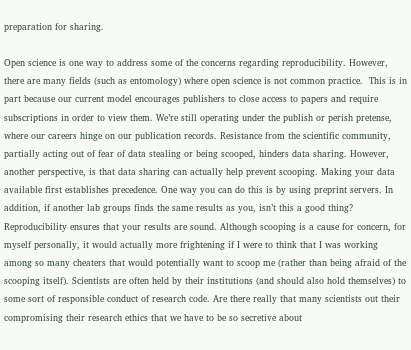preparation for sharing.

Open science is one way to address some of the concerns regarding reproducibility. However, there are many fields (such as entomology) where open science is not common practice.  This is in part because our current model encourages publishers to close access to papers and require subscriptions in order to view them. We’re still operating under the publish or perish pretense, where our careers hinge on our publication records. Resistance from the scientific community, partially acting out of fear of data stealing or being scooped, hinders data sharing. However, another perspective, is that data sharing can actually help prevent scooping. Making your data available first establishes precedence. One way you can do this is by using preprint servers. In addition, if another lab groups finds the same results as you, isn’t this a good thing? Reproducibility ensures that your results are sound. Although scooping is a cause for concern, for myself personally, it would actually more frightening if I were to think that I was working among so many cheaters that would potentially want to scoop me (rather than being afraid of the scooping itself). Scientists are often held by their institutions (and should also hold themselves) to some sort of responsible conduct of research code. Are there really that many scientists out their compromising their research ethics that we have to be so secretive about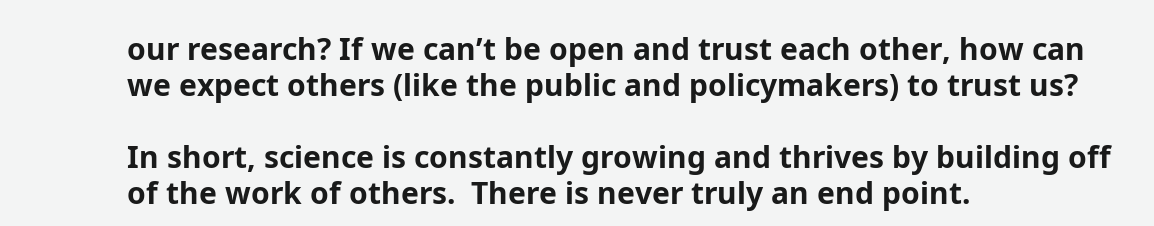our research? If we can’t be open and trust each other, how can we expect others (like the public and policymakers) to trust us?

In short, science is constantly growing and thrives by building off of the work of others.  There is never truly an end point.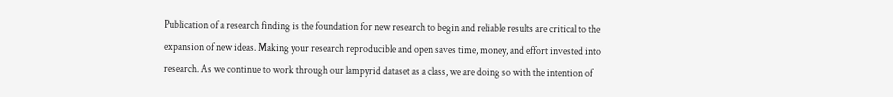Publication of a research finding is the foundation for new research to begin and reliable results are critical to the expansion of new ideas. Making your research reproducible and open saves time, money, and effort invested into research. As we continue to work through our lampyrid dataset as a class, we are doing so with the intention of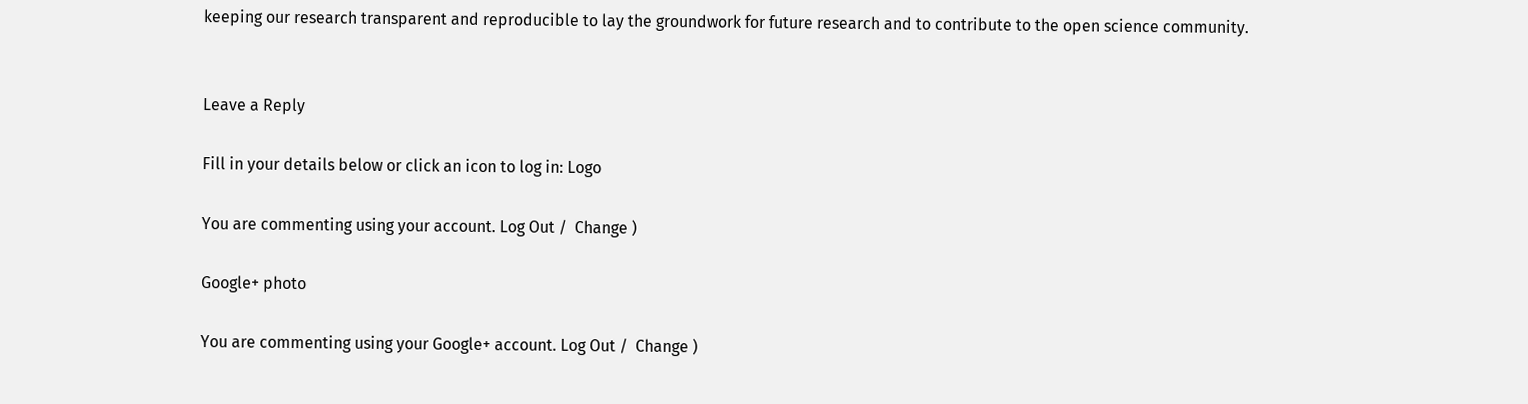keeping our research transparent and reproducible to lay the groundwork for future research and to contribute to the open science community.


Leave a Reply

Fill in your details below or click an icon to log in: Logo

You are commenting using your account. Log Out /  Change )

Google+ photo

You are commenting using your Google+ account. Log Out /  Change )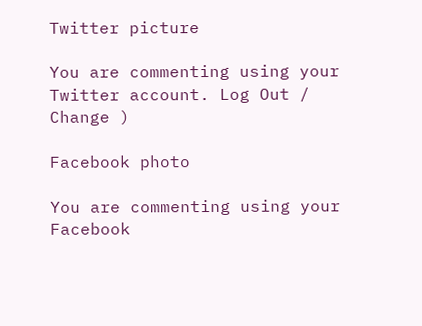Twitter picture

You are commenting using your Twitter account. Log Out /  Change )

Facebook photo

You are commenting using your Facebook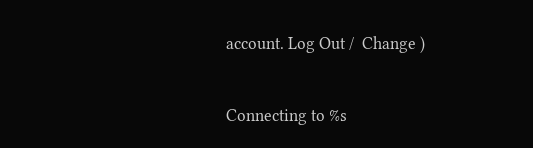account. Log Out /  Change )


Connecting to %s